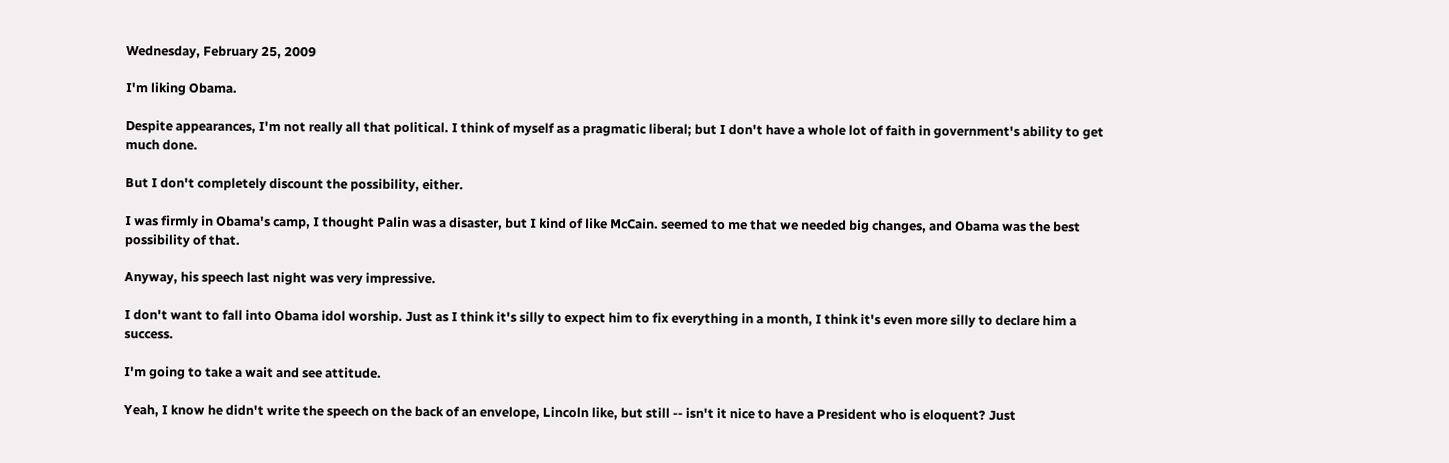Wednesday, February 25, 2009

I'm liking Obama.

Despite appearances, I'm not really all that political. I think of myself as a pragmatic liberal; but I don't have a whole lot of faith in government's ability to get much done.

But I don't completely discount the possibility, either.

I was firmly in Obama's camp, I thought Palin was a disaster, but I kind of like McCain. seemed to me that we needed big changes, and Obama was the best possibility of that.

Anyway, his speech last night was very impressive.

I don't want to fall into Obama idol worship. Just as I think it's silly to expect him to fix everything in a month, I think it's even more silly to declare him a success.

I'm going to take a wait and see attitude.

Yeah, I know he didn't write the speech on the back of an envelope, Lincoln like, but still -- isn't it nice to have a President who is eloquent? Just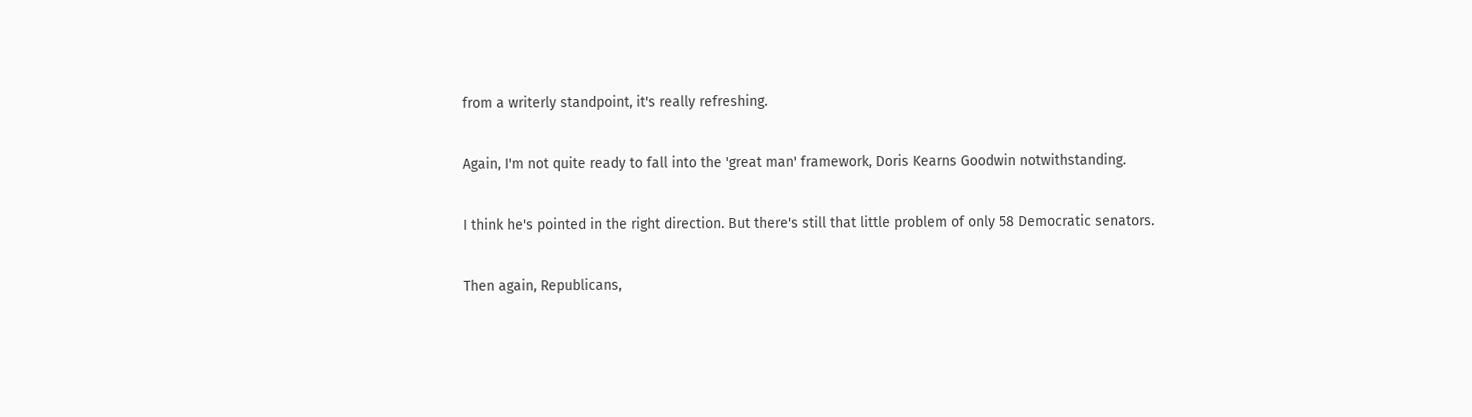from a writerly standpoint, it's really refreshing.

Again, I'm not quite ready to fall into the 'great man' framework, Doris Kearns Goodwin notwithstanding.

I think he's pointed in the right direction. But there's still that little problem of only 58 Democratic senators.

Then again, Republicans,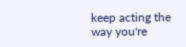keep acting the way you're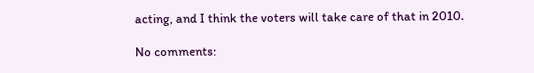acting, and I think the voters will take care of that in 2010.

No comments: